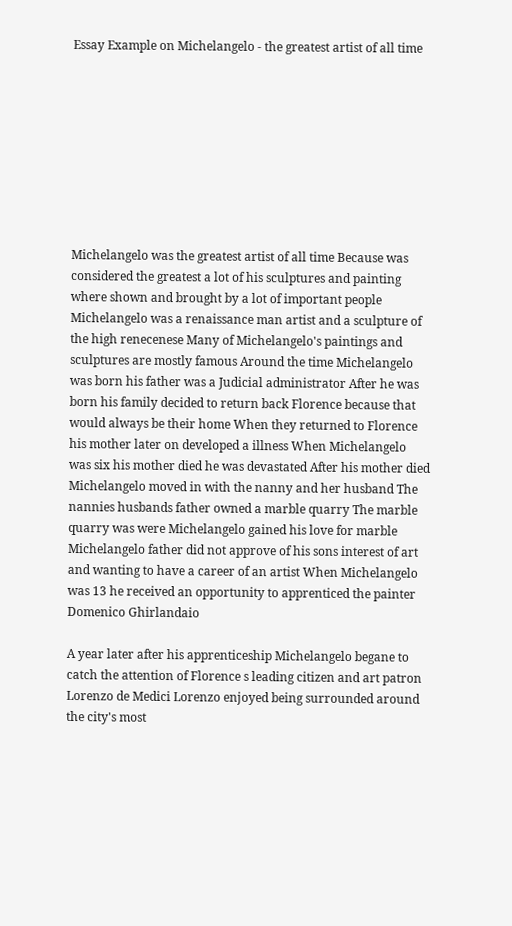Essay Example on Michelangelo - the greatest artist of all time









Michelangelo was the greatest artist of all time Because was considered the greatest a lot of his sculptures and painting where shown and brought by a lot of important people Michelangelo was a renaissance man artist and a sculpture of the high renecenese Many of Michelangelo's paintings and sculptures are mostly famous Around the time Michelangelo was born his father was a Judicial administrator After he was born his family decided to return back Florence because that would always be their home When they returned to Florence his mother later on developed a illness When Michelangelo was six his mother died he was devastated After his mother died Michelangelo moved in with the nanny and her husband The nannies husbands father owned a marble quarry The marble quarry was were Michelangelo gained his love for marble Michelangelo father did not approve of his sons interest of art and wanting to have a career of an artist When Michelangelo was 13 he received an opportunity to apprenticed the painter Domenico Ghirlandaio

A year later after his apprenticeship Michelangelo begane to catch the attention of Florence s leading citizen and art patron Lorenzo de Medici Lorenzo enjoyed being surrounded around the city's most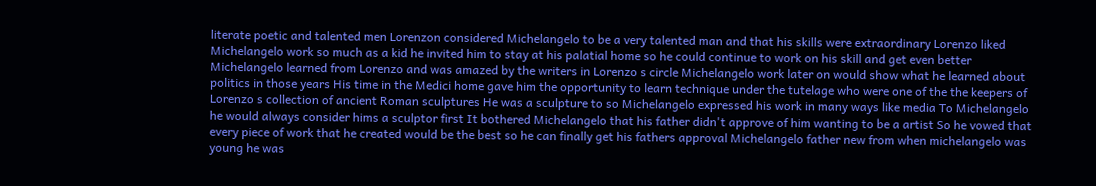literate poetic and talented men Lorenzon considered Michelangelo to be a very talented man and that his skills were extraordinary Lorenzo liked Michelangelo work so much as a kid he invited him to stay at his palatial home so he could continue to work on his skill and get even better Michelangelo learned from Lorenzo and was amazed by the writers in Lorenzo s circle Michelangelo work later on would show what he learned about politics in those years His time in the Medici home gave him the opportunity to learn technique under the tutelage who were one of the the keepers of Lorenzo s collection of ancient Roman sculptures He was a sculpture to so Michelangelo expressed his work in many ways like media To Michelangelo he would always consider hims a sculptor first It bothered Michelangelo that his father didn't approve of him wanting to be a artist So he vowed that every piece of work that he created would be the best so he can finally get his fathers approval Michelangelo father new from when michelangelo was young he was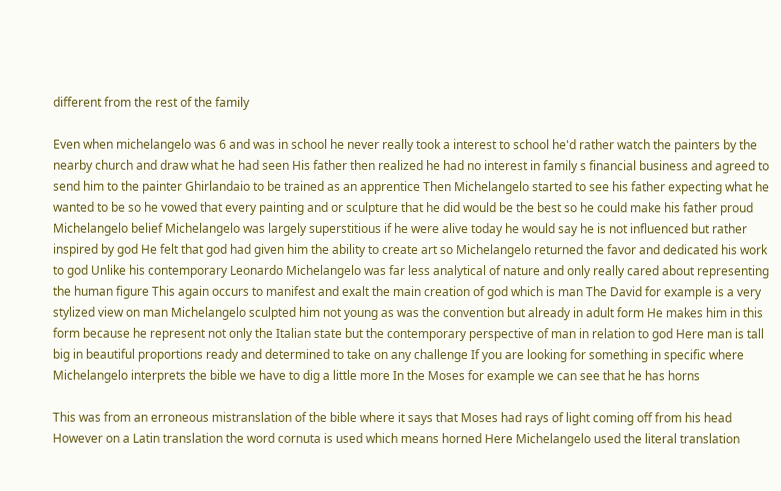different from the rest of the family

Even when michelangelo was 6 and was in school he never really took a interest to school he'd rather watch the painters by the nearby church and draw what he had seen His father then realized he had no interest in family s financial business and agreed to send him to the painter Ghirlandaio to be trained as an apprentice Then Michelangelo started to see his father expecting what he wanted to be so he vowed that every painting and or sculpture that he did would be the best so he could make his father proud Michelangelo belief Michelangelo was largely superstitious if he were alive today he would say he is not influenced but rather inspired by god He felt that god had given him the ability to create art so Michelangelo returned the favor and dedicated his work to god Unlike his contemporary Leonardo Michelangelo was far less analytical of nature and only really cared about representing the human figure This again occurs to manifest and exalt the main creation of god which is man The David for example is a very stylized view on man Michelangelo sculpted him not young as was the convention but already in adult form He makes him in this form because he represent not only the Italian state but the contemporary perspective of man in relation to god Here man is tall big in beautiful proportions ready and determined to take on any challenge If you are looking for something in specific where Michelangelo interprets the bible we have to dig a little more In the Moses for example we can see that he has horns

This was from an erroneous mistranslation of the bible where it says that Moses had rays of light coming off from his head However on a Latin translation the word cornuta is used which means horned Here Michelangelo used the literal translation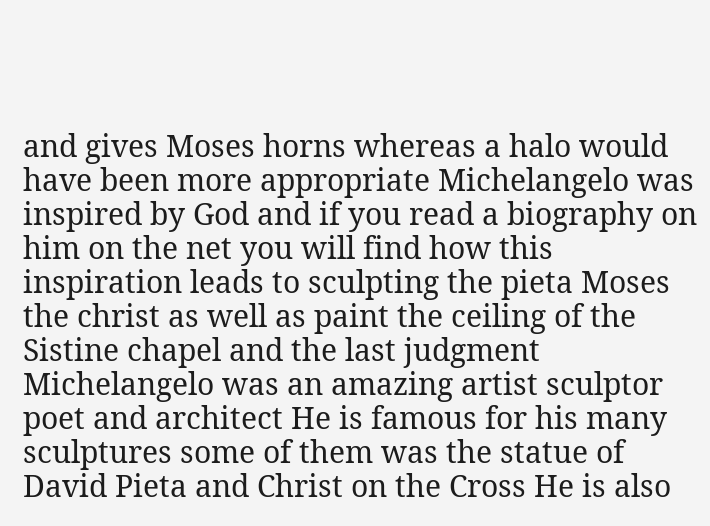and gives Moses horns whereas a halo would have been more appropriate Michelangelo was inspired by God and if you read a biography on him on the net you will find how this inspiration leads to sculpting the pieta Moses the christ as well as paint the ceiling of the Sistine chapel and the last judgment Michelangelo was an amazing artist sculptor poet and architect He is famous for his many sculptures some of them was the statue of David Pieta and Christ on the Cross He is also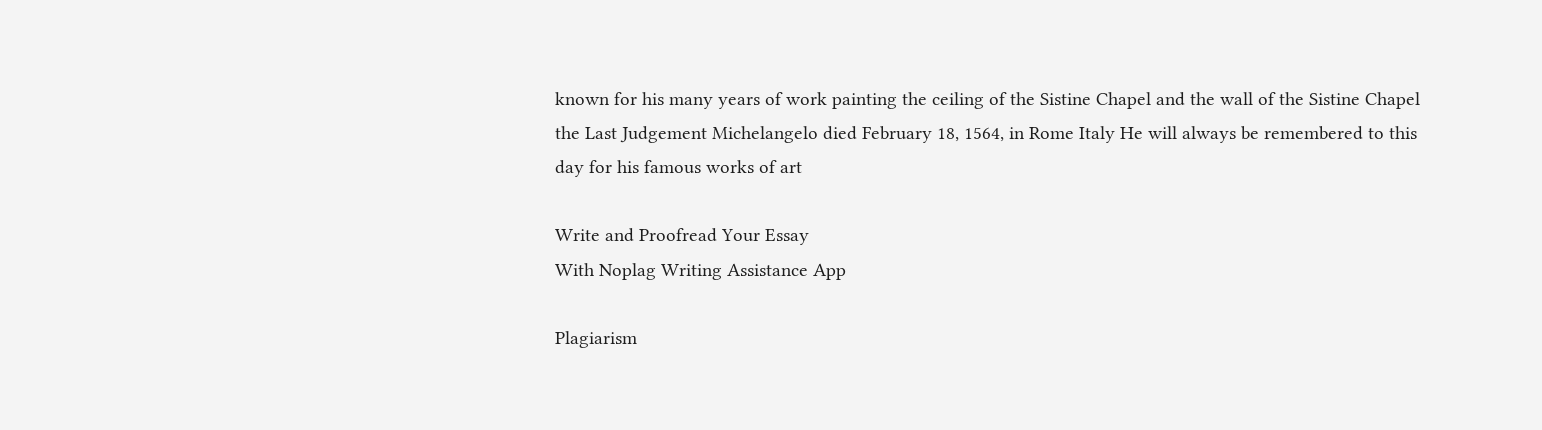known for his many years of work painting the ceiling of the Sistine Chapel and the wall of the Sistine Chapel the Last Judgement Michelangelo died February 18, 1564, in Rome Italy He will always be remembered to this day for his famous works of art

Write and Proofread Your Essay
With Noplag Writing Assistance App

Plagiarism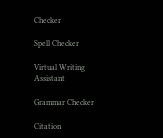Checker

Spell Checker

Virtual Writing Assistant

Grammar Checker

Citation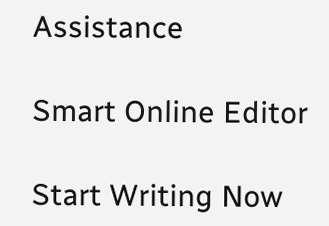Assistance

Smart Online Editor

Start Writing Now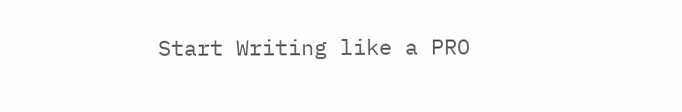Start Writing like a PRO